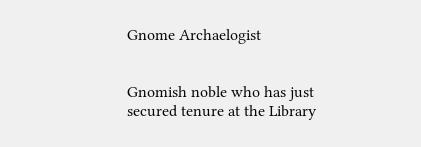Gnome Archaelogist


Gnomish noble who has just secured tenure at the Library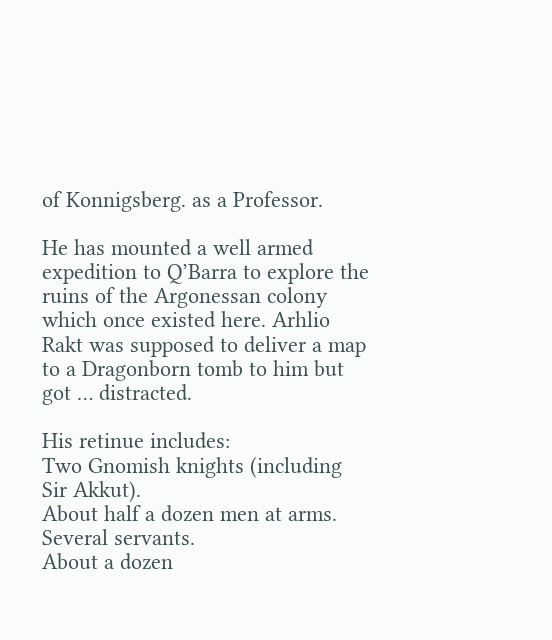of Konnigsberg. as a Professor.

He has mounted a well armed expedition to Q’Barra to explore the ruins of the Argonessan colony which once existed here. Arhlio Rakt was supposed to deliver a map to a Dragonborn tomb to him but got … distracted.

His retinue includes:
Two Gnomish knights (including Sir Akkut).
About half a dozen men at arms.
Several servants.
About a dozen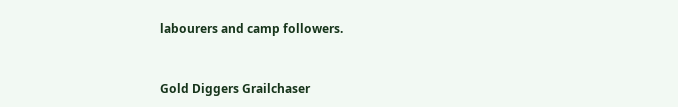labourers and camp followers.



Gold Diggers Grailchaser